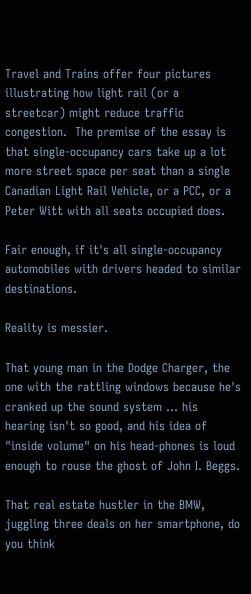Travel and Trains offer four pictures illustrating how light rail (or a streetcar) might reduce traffic congestion.  The premise of the essay is that single-occupancy cars take up a lot more street space per seat than a single Canadian Light Rail Vehicle, or a PCC, or a Peter Witt with all seats occupied does.

Fair enough, if it's all single-occupancy automobiles with drivers headed to similar destinations.

Reality is messier.

That young man in the Dodge Charger, the one with the rattling windows because he's cranked up the sound system ... his hearing isn't so good, and his idea of "inside volume" on his head-phones is loud enough to rouse the ghost of John I. Beggs.

That real estate hustler in the BMW, juggling three deals on her smartphone, do you think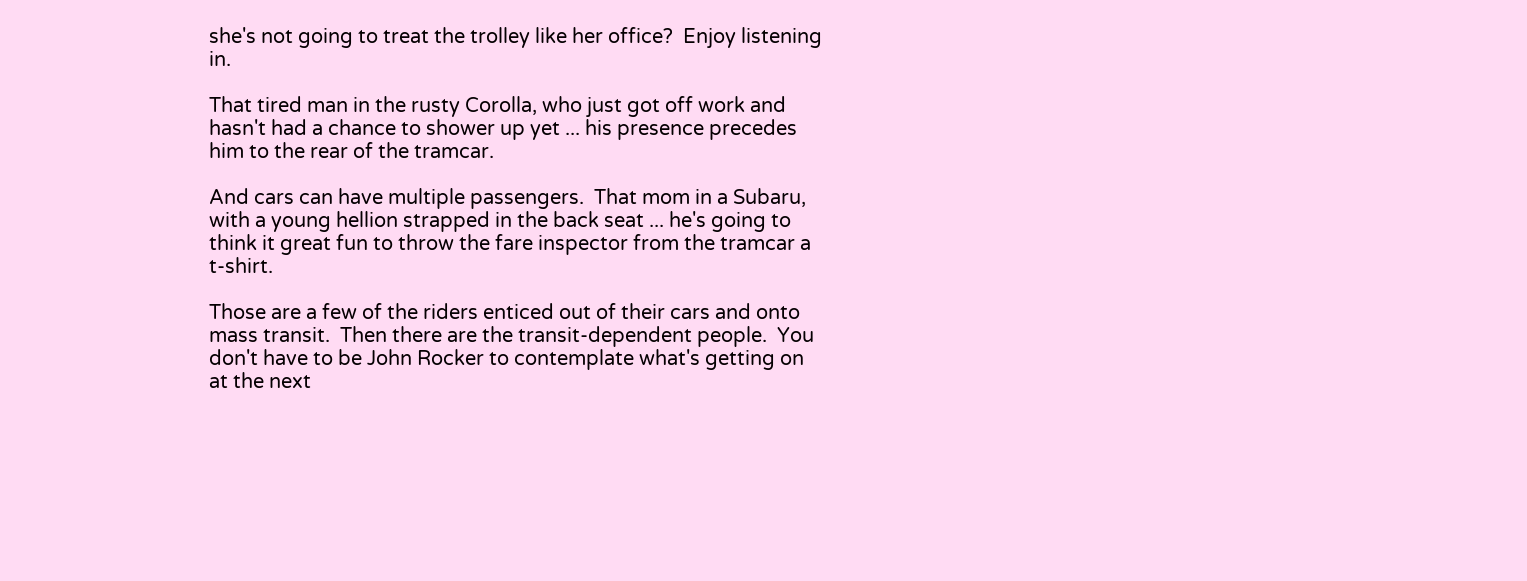she's not going to treat the trolley like her office?  Enjoy listening in.

That tired man in the rusty Corolla, who just got off work and hasn't had a chance to shower up yet ... his presence precedes him to the rear of the tramcar.

And cars can have multiple passengers.  That mom in a Subaru, with a young hellion strapped in the back seat ... he's going to think it great fun to throw the fare inspector from the tramcar a t-shirt.

Those are a few of the riders enticed out of their cars and onto mass transit.  Then there are the transit-dependent people.  You don't have to be John Rocker to contemplate what's getting on at the next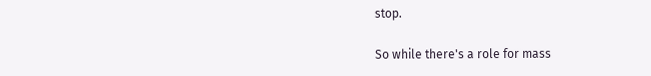stop.

So while there's a role for mass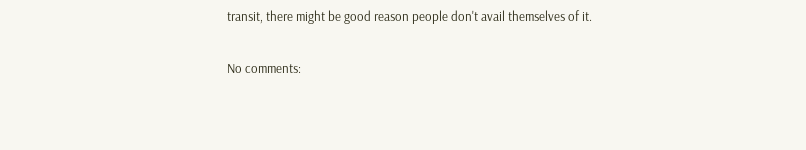transit, there might be good reason people don't avail themselves of it.

No comments: